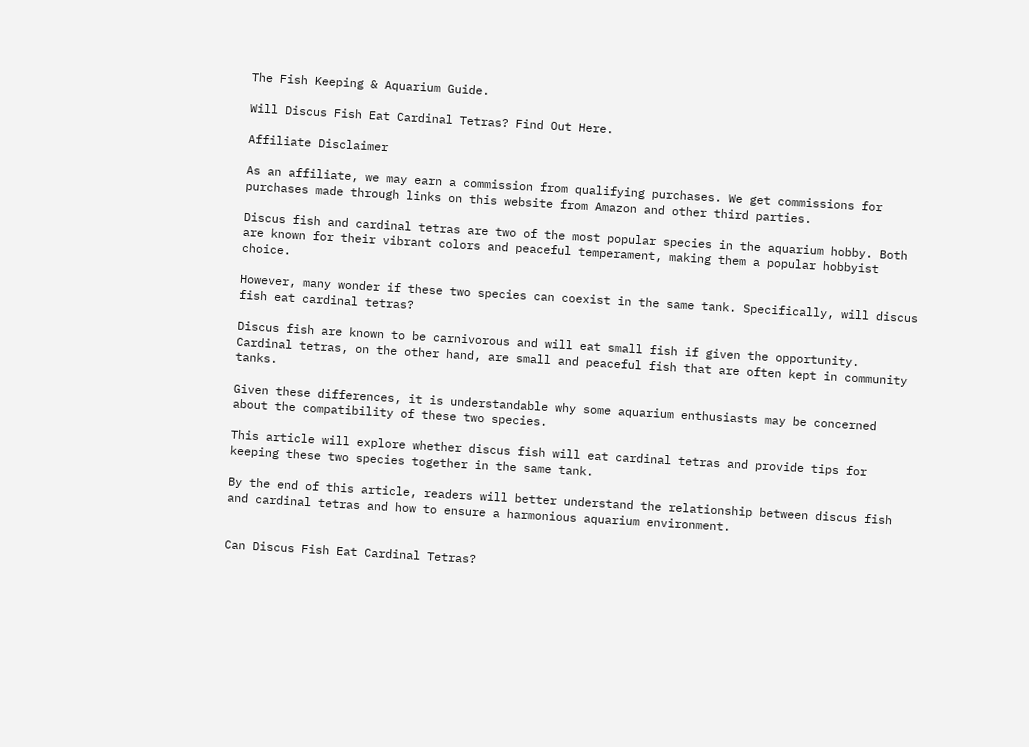The Fish Keeping & Aquarium Guide.

Will Discus Fish Eat Cardinal Tetras? Find Out Here.

Affiliate Disclaimer

As an affiliate, we may earn a commission from qualifying purchases. We get commissions for purchases made through links on this website from Amazon and other third parties.

Discus fish and cardinal tetras are two of the most popular species in the aquarium hobby. Both are known for their vibrant colors and peaceful temperament, making them a popular hobbyist choice.

However, many wonder if these two species can coexist in the same tank. Specifically, will discus fish eat cardinal tetras?

Discus fish are known to be carnivorous and will eat small fish if given the opportunity. Cardinal tetras, on the other hand, are small and peaceful fish that are often kept in community tanks.

Given these differences, it is understandable why some aquarium enthusiasts may be concerned about the compatibility of these two species.

This article will explore whether discus fish will eat cardinal tetras and provide tips for keeping these two species together in the same tank.

By the end of this article, readers will better understand the relationship between discus fish and cardinal tetras and how to ensure a harmonious aquarium environment.


Can Discus Fish Eat Cardinal Tetras?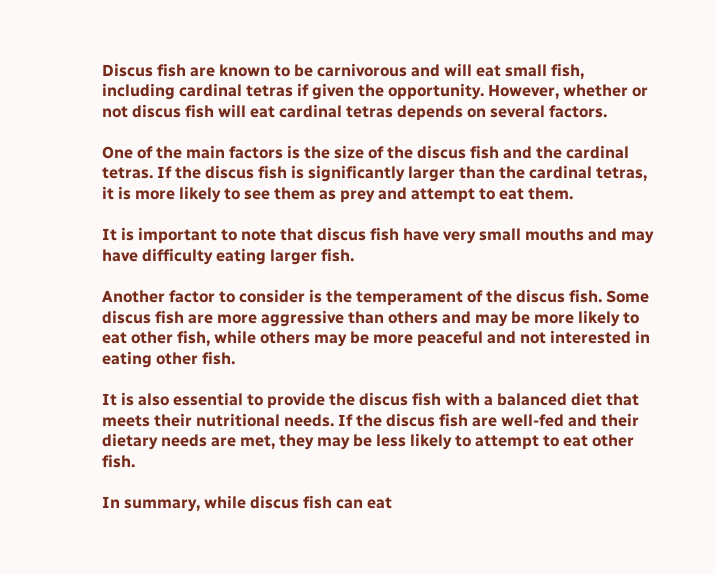Discus fish are known to be carnivorous and will eat small fish, including cardinal tetras if given the opportunity. However, whether or not discus fish will eat cardinal tetras depends on several factors.

One of the main factors is the size of the discus fish and the cardinal tetras. If the discus fish is significantly larger than the cardinal tetras, it is more likely to see them as prey and attempt to eat them.

It is important to note that discus fish have very small mouths and may have difficulty eating larger fish.

Another factor to consider is the temperament of the discus fish. Some discus fish are more aggressive than others and may be more likely to eat other fish, while others may be more peaceful and not interested in eating other fish.

It is also essential to provide the discus fish with a balanced diet that meets their nutritional needs. If the discus fish are well-fed and their dietary needs are met, they may be less likely to attempt to eat other fish.

In summary, while discus fish can eat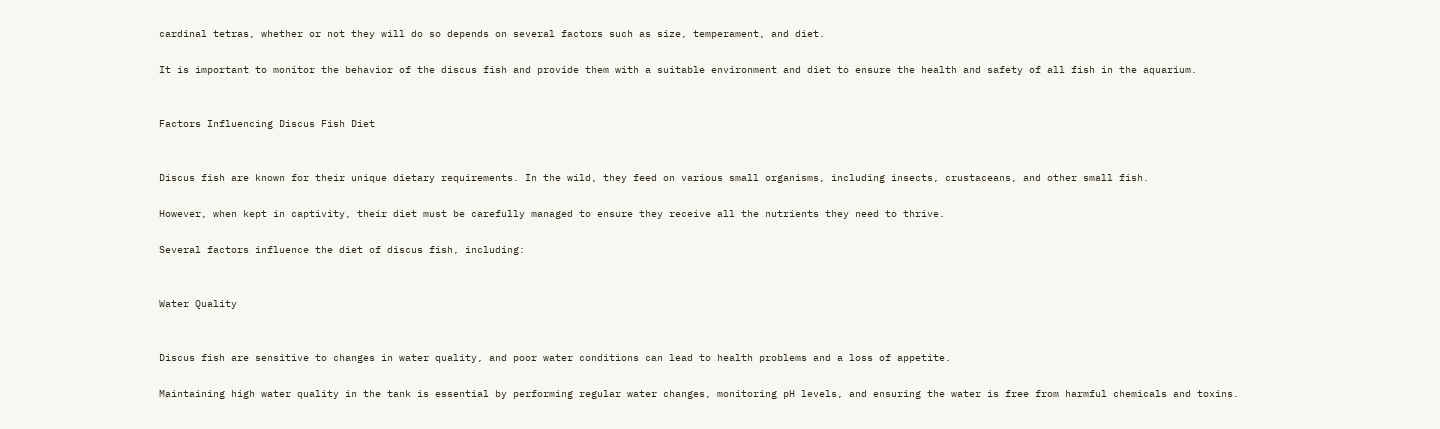cardinal tetras, whether or not they will do so depends on several factors such as size, temperament, and diet.

It is important to monitor the behavior of the discus fish and provide them with a suitable environment and diet to ensure the health and safety of all fish in the aquarium.


Factors Influencing Discus Fish Diet


Discus fish are known for their unique dietary requirements. In the wild, they feed on various small organisms, including insects, crustaceans, and other small fish.

However, when kept in captivity, their diet must be carefully managed to ensure they receive all the nutrients they need to thrive.

Several factors influence the diet of discus fish, including:


Water Quality


Discus fish are sensitive to changes in water quality, and poor water conditions can lead to health problems and a loss of appetite.

Maintaining high water quality in the tank is essential by performing regular water changes, monitoring pH levels, and ensuring the water is free from harmful chemicals and toxins.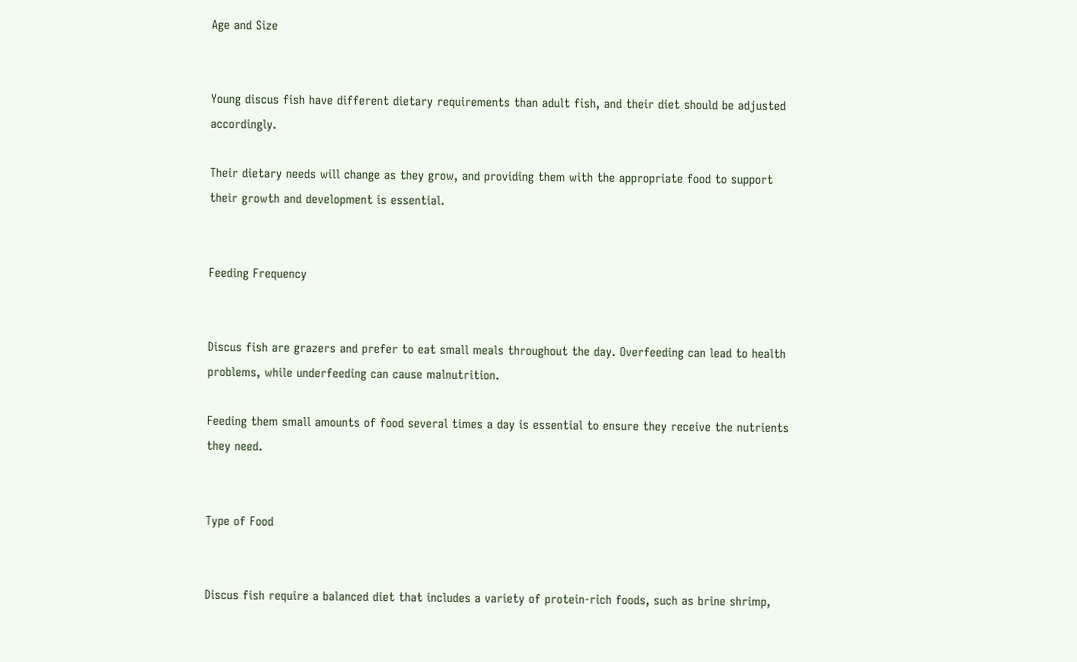Age and Size


Young discus fish have different dietary requirements than adult fish, and their diet should be adjusted accordingly.

Their dietary needs will change as they grow, and providing them with the appropriate food to support their growth and development is essential.


Feeding Frequency


Discus fish are grazers and prefer to eat small meals throughout the day. Overfeeding can lead to health problems, while underfeeding can cause malnutrition.

Feeding them small amounts of food several times a day is essential to ensure they receive the nutrients they need.


Type of Food


Discus fish require a balanced diet that includes a variety of protein-rich foods, such as brine shrimp,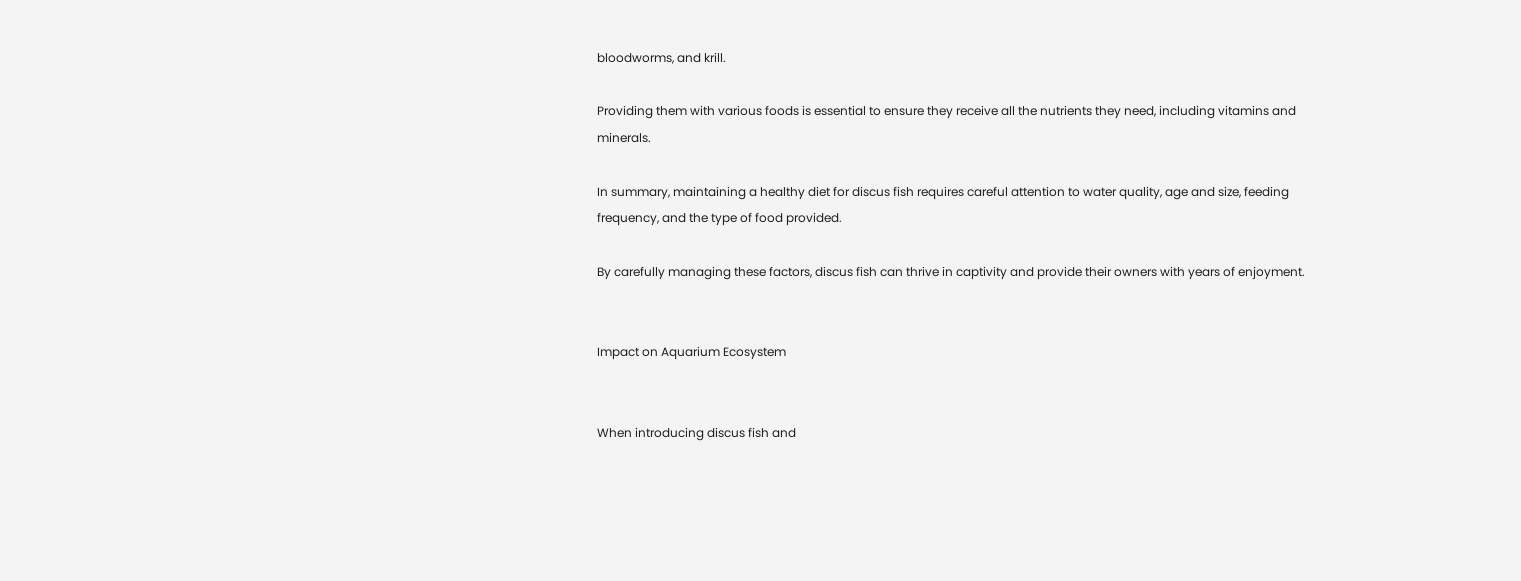bloodworms, and krill.

Providing them with various foods is essential to ensure they receive all the nutrients they need, including vitamins and minerals.

In summary, maintaining a healthy diet for discus fish requires careful attention to water quality, age and size, feeding frequency, and the type of food provided.

By carefully managing these factors, discus fish can thrive in captivity and provide their owners with years of enjoyment.


Impact on Aquarium Ecosystem


When introducing discus fish and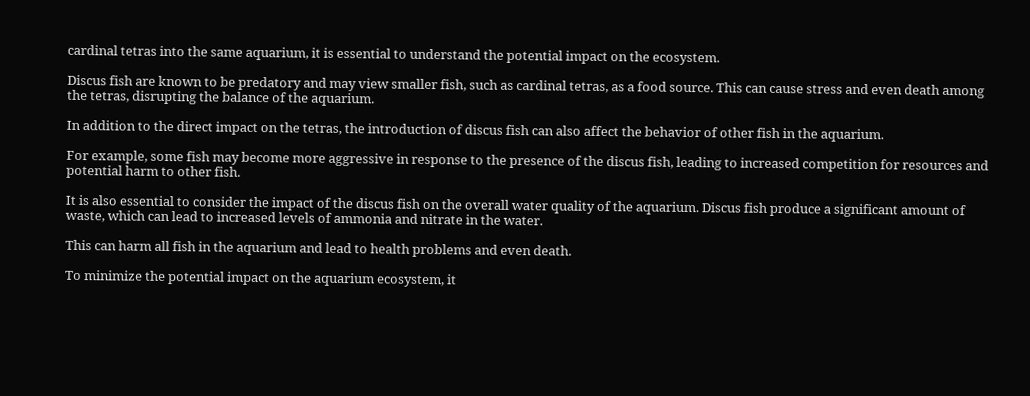cardinal tetras into the same aquarium, it is essential to understand the potential impact on the ecosystem.

Discus fish are known to be predatory and may view smaller fish, such as cardinal tetras, as a food source. This can cause stress and even death among the tetras, disrupting the balance of the aquarium.

In addition to the direct impact on the tetras, the introduction of discus fish can also affect the behavior of other fish in the aquarium.

For example, some fish may become more aggressive in response to the presence of the discus fish, leading to increased competition for resources and potential harm to other fish.

It is also essential to consider the impact of the discus fish on the overall water quality of the aquarium. Discus fish produce a significant amount of waste, which can lead to increased levels of ammonia and nitrate in the water.

This can harm all fish in the aquarium and lead to health problems and even death.

To minimize the potential impact on the aquarium ecosystem, it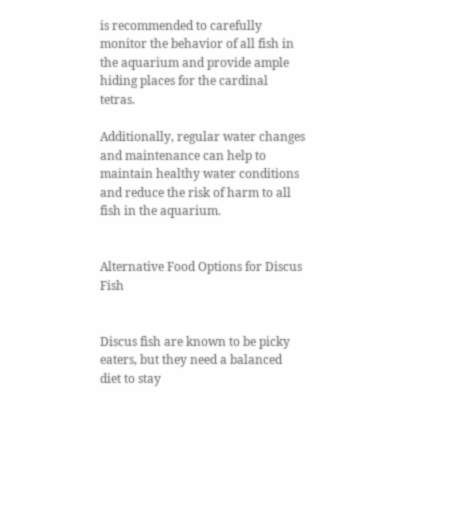is recommended to carefully monitor the behavior of all fish in the aquarium and provide ample hiding places for the cardinal tetras.

Additionally, regular water changes and maintenance can help to maintain healthy water conditions and reduce the risk of harm to all fish in the aquarium.


Alternative Food Options for Discus Fish


Discus fish are known to be picky eaters, but they need a balanced diet to stay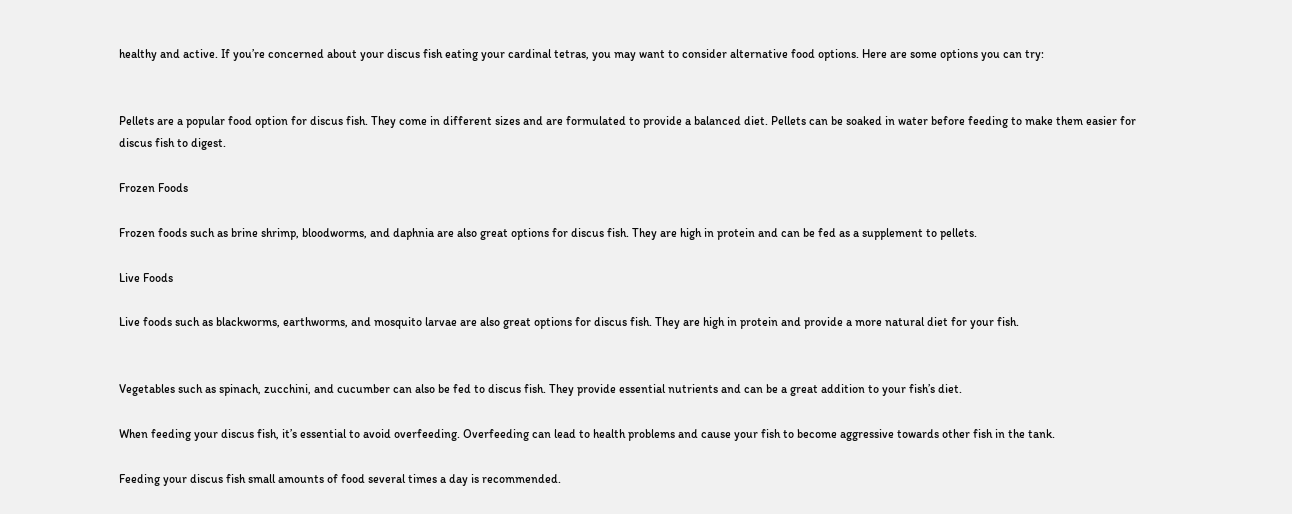healthy and active. If you’re concerned about your discus fish eating your cardinal tetras, you may want to consider alternative food options. Here are some options you can try:


Pellets are a popular food option for discus fish. They come in different sizes and are formulated to provide a balanced diet. Pellets can be soaked in water before feeding to make them easier for discus fish to digest.

Frozen Foods

Frozen foods such as brine shrimp, bloodworms, and daphnia are also great options for discus fish. They are high in protein and can be fed as a supplement to pellets.

Live Foods

Live foods such as blackworms, earthworms, and mosquito larvae are also great options for discus fish. They are high in protein and provide a more natural diet for your fish.


Vegetables such as spinach, zucchini, and cucumber can also be fed to discus fish. They provide essential nutrients and can be a great addition to your fish’s diet.

When feeding your discus fish, it’s essential to avoid overfeeding. Overfeeding can lead to health problems and cause your fish to become aggressive towards other fish in the tank.

Feeding your discus fish small amounts of food several times a day is recommended.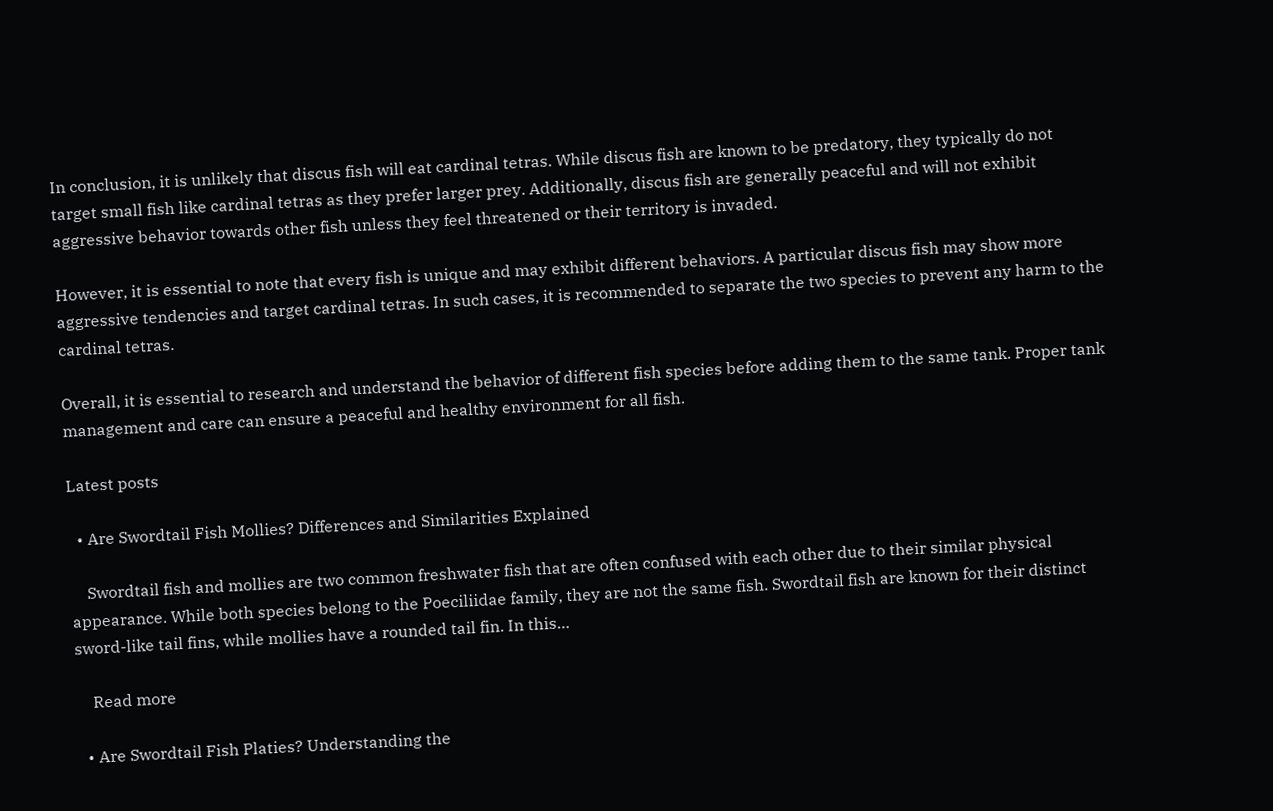In conclusion, it is unlikely that discus fish will eat cardinal tetras. While discus fish are known to be predatory, they typically do not target small fish like cardinal tetras as they prefer larger prey. Additionally, discus fish are generally peaceful and will not exhibit aggressive behavior towards other fish unless they feel threatened or their territory is invaded.

However, it is essential to note that every fish is unique and may exhibit different behaviors. A particular discus fish may show more aggressive tendencies and target cardinal tetras. In such cases, it is recommended to separate the two species to prevent any harm to the cardinal tetras.

Overall, it is essential to research and understand the behavior of different fish species before adding them to the same tank. Proper tank management and care can ensure a peaceful and healthy environment for all fish.

Latest posts

  • Are Swordtail Fish Mollies? Differences and Similarities Explained

    Swordtail fish and mollies are two common freshwater fish that are often confused with each other due to their similar physical appearance. While both species belong to the Poeciliidae family, they are not the same fish. Swordtail fish are known for their distinct sword-like tail fins, while mollies have a rounded tail fin. In this…

    Read more

  • Are Swordtail Fish Platies? Understanding the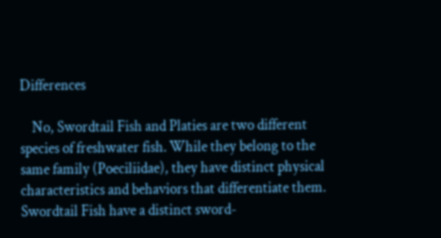Differences

    No, Swordtail Fish and Platies are two different species of freshwater fish. While they belong to the same family (Poeciliidae), they have distinct physical characteristics and behaviors that differentiate them. Swordtail Fish have a distinct sword-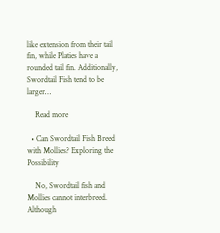like extension from their tail fin, while Platies have a rounded tail fin. Additionally, Swordtail Fish tend to be larger…

    Read more

  • Can Swordtail Fish Breed with Mollies? Exploring the Possibility

    No, Swordtail fish and Mollies cannot interbreed. Although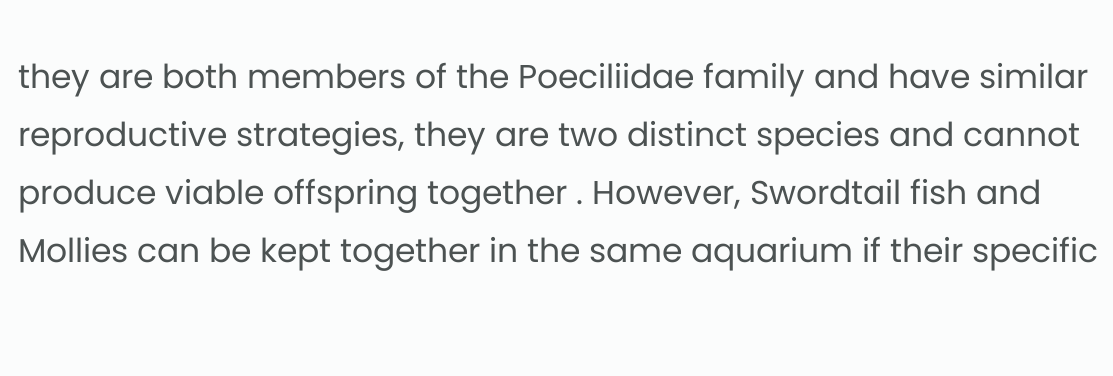they are both members of the Poeciliidae family and have similar reproductive strategies, they are two distinct species and cannot produce viable offspring together . However, Swordtail fish and Mollies can be kept together in the same aquarium if their specific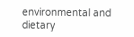environmental and dietary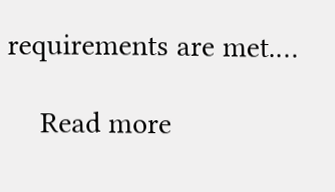requirements are met.…

    Read more